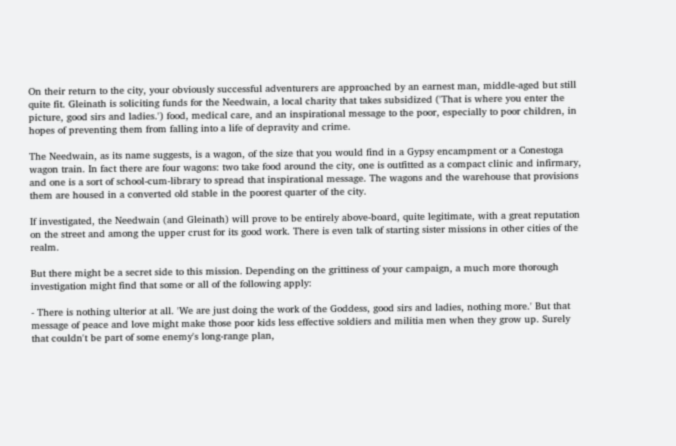On their return to the city, your obviously successful adventurers are approached by an earnest man, middle-aged but still quite fit. Gleinath is soliciting funds for the Needwain, a local charity that takes subsidized ('That is where you enter the picture, good sirs and ladies.') food, medical care, and an inspirational message to the poor, especially to poor children, in hopes of preventing them from falling into a life of depravity and crime.

The Needwain, as its name suggests, is a wagon, of the size that you would find in a Gypsy encampment or a Conestoga wagon train. In fact there are four wagons: two take food around the city, one is outfitted as a compact clinic and infirmary, and one is a sort of school-cum-library to spread that inspirational message. The wagons and the warehouse that provisions them are housed in a converted old stable in the poorest quarter of the city.

If investigated, the Needwain (and Gleinath) will prove to be entirely above-board, quite legitimate, with a great reputation on the street and among the upper crust for its good work. There is even talk of starting sister missions in other cities of the realm.

But there might be a secret side to this mission. Depending on the grittiness of your campaign, a much more thorough investigation might find that some or all of the following apply:

- There is nothing ulterior at all. 'We are just doing the work of the Goddess, good sirs and ladies, nothing more.' But that message of peace and love might make those poor kids less effective soldiers and militia men when they grow up. Surely that couldn't be part of some enemy's long-range plan,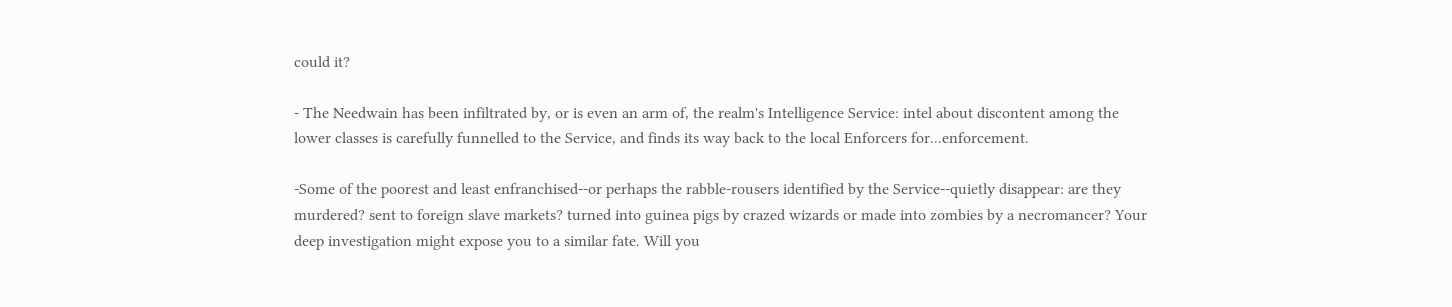could it?

- The Needwain has been infiltrated by, or is even an arm of, the realm's Intelligence Service: intel about discontent among the lower classes is carefully funnelled to the Service, and finds its way back to the local Enforcers for...enforcement.

-Some of the poorest and least enfranchised--or perhaps the rabble-rousers identified by the Service--quietly disappear: are they murdered? sent to foreign slave markets? turned into guinea pigs by crazed wizards or made into zombies by a necromancer? Your deep investigation might expose you to a similar fate. Will you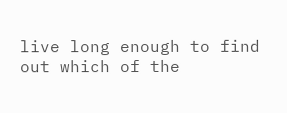live long enough to find out which of the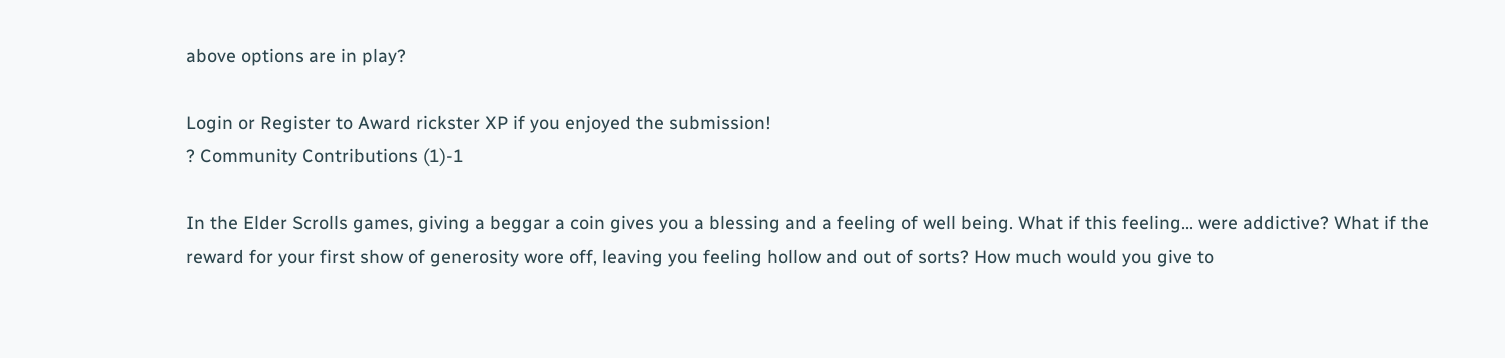above options are in play?

Login or Register to Award rickster XP if you enjoyed the submission!
? Community Contributions (1)-1

In the Elder Scrolls games, giving a beggar a coin gives you a blessing and a feeling of well being. What if this feeling... were addictive? What if the reward for your first show of generosity wore off, leaving you feeling hollow and out of sorts? How much would you give to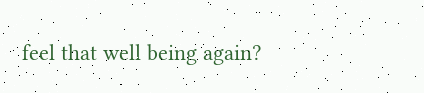feel that well being again?